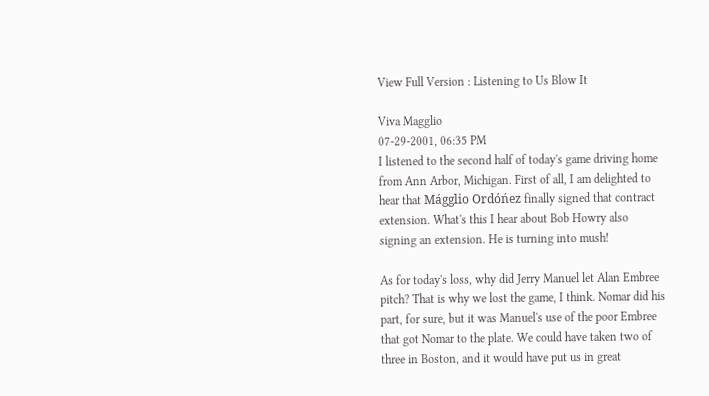View Full Version : Listening to Us Blow It

Viva Magglio
07-29-2001, 06:35 PM
I listened to the second half of today's game driving home from Ann Arbor, Michigan. First of all, I am delighted to hear that Mágglio Ordóńez finally signed that contract extension. What's this I hear about Bob Howry also signing an extension. He is turning into mush!

As for today's loss, why did Jerry Manuel let Alan Embree pitch? That is why we lost the game, I think. Nomar did his part, for sure, but it was Manuel's use of the poor Embree that got Nomar to the plate. We could have taken two of three in Boston, and it would have put us in great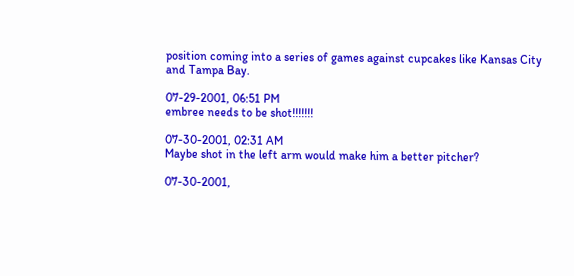position coming into a series of games against cupcakes like Kansas City and Tampa Bay.

07-29-2001, 06:51 PM
embree needs to be shot!!!!!!!

07-30-2001, 02:31 AM
Maybe shot in the left arm would make him a better pitcher?

07-30-2001,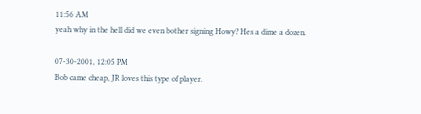11:56 AM
yeah why in the hell did we even bother signing Howy? Hes a dime a dozen.

07-30-2001, 12:05 PM
Bob came cheap, JR loves this type of player.